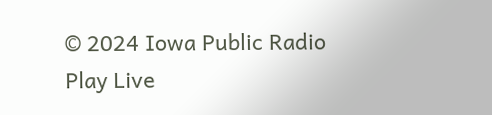© 2024 Iowa Public Radio
Play Live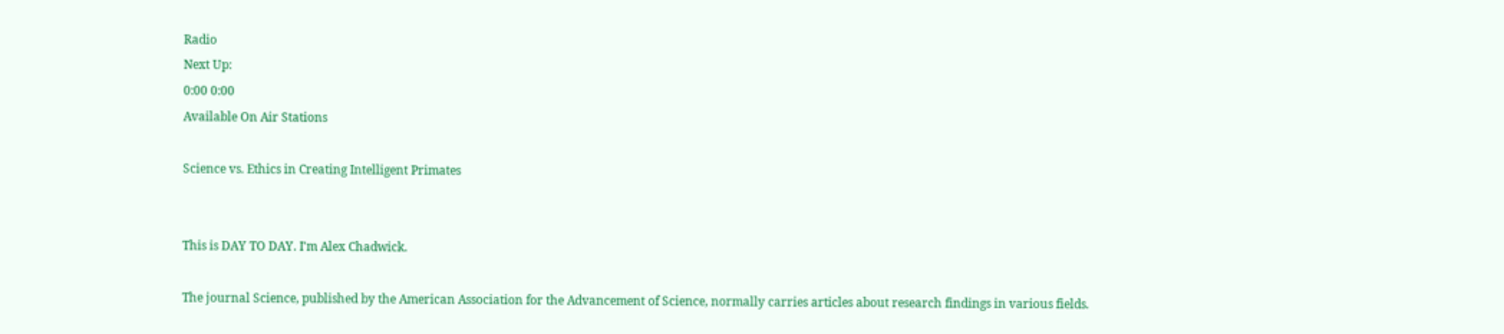Radio
Next Up:
0:00 0:00
Available On Air Stations

Science vs. Ethics in Creating Intelligent Primates


This is DAY TO DAY. I'm Alex Chadwick.

The journal Science, published by the American Association for the Advancement of Science, normally carries articles about research findings in various fields.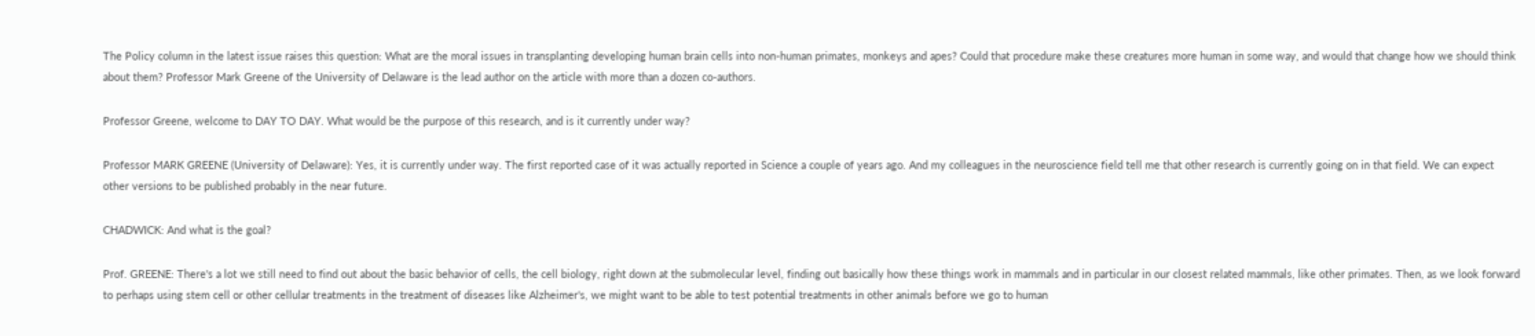The Policy column in the latest issue raises this question: What are the moral issues in transplanting developing human brain cells into non-human primates, monkeys and apes? Could that procedure make these creatures more human in some way, and would that change how we should think about them? Professor Mark Greene of the University of Delaware is the lead author on the article with more than a dozen co-authors.

Professor Greene, welcome to DAY TO DAY. What would be the purpose of this research, and is it currently under way?

Professor MARK GREENE (University of Delaware): Yes, it is currently under way. The first reported case of it was actually reported in Science a couple of years ago. And my colleagues in the neuroscience field tell me that other research is currently going on in that field. We can expect other versions to be published probably in the near future.

CHADWICK: And what is the goal?

Prof. GREENE: There's a lot we still need to find out about the basic behavior of cells, the cell biology, right down at the submolecular level, finding out basically how these things work in mammals and in particular in our closest related mammals, like other primates. Then, as we look forward to perhaps using stem cell or other cellular treatments in the treatment of diseases like Alzheimer's, we might want to be able to test potential treatments in other animals before we go to human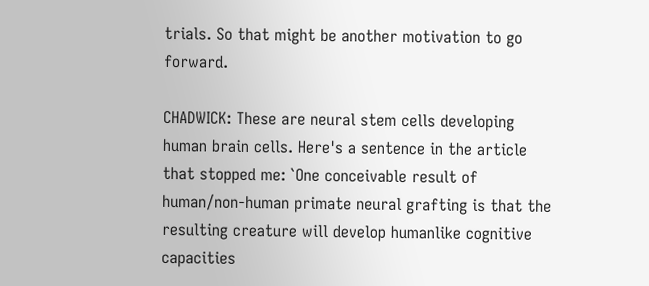trials. So that might be another motivation to go forward.

CHADWICK: These are neural stem cells developing human brain cells. Here's a sentence in the article that stopped me: `One conceivable result of human/non-human primate neural grafting is that the resulting creature will develop humanlike cognitive capacities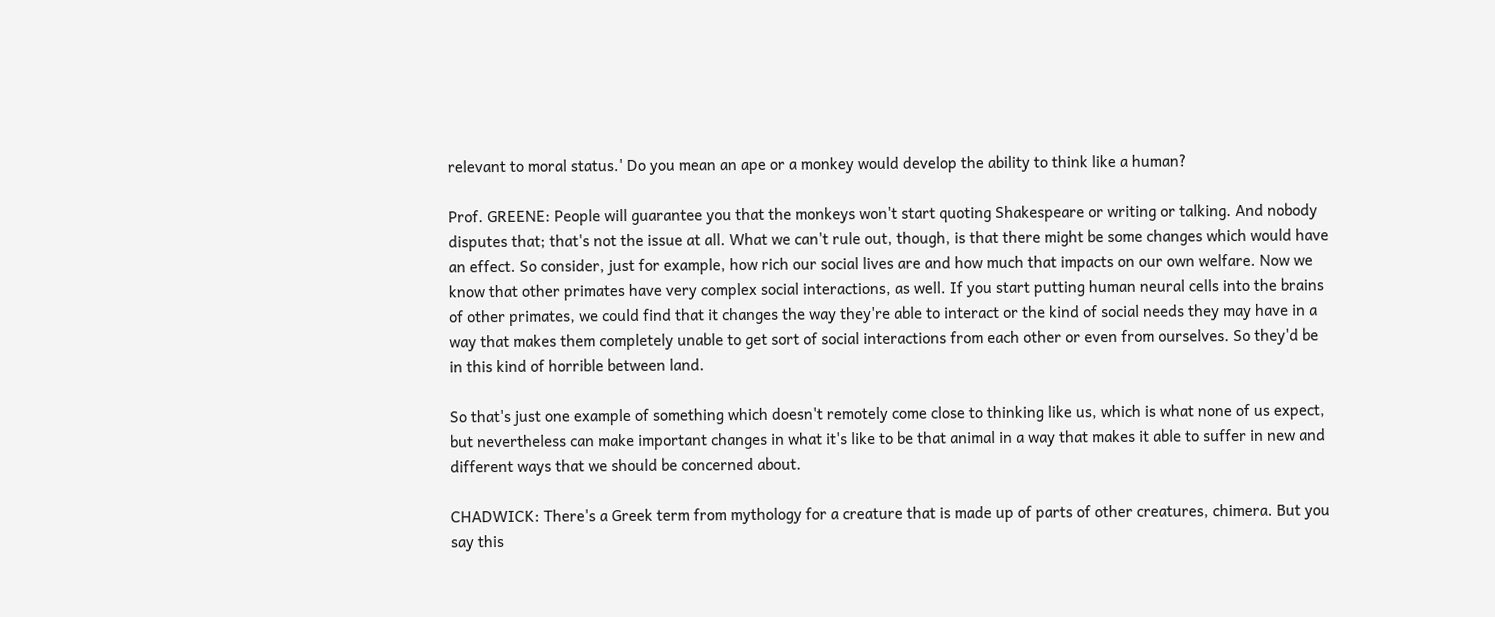relevant to moral status.' Do you mean an ape or a monkey would develop the ability to think like a human?

Prof. GREENE: People will guarantee you that the monkeys won't start quoting Shakespeare or writing or talking. And nobody disputes that; that's not the issue at all. What we can't rule out, though, is that there might be some changes which would have an effect. So consider, just for example, how rich our social lives are and how much that impacts on our own welfare. Now we know that other primates have very complex social interactions, as well. If you start putting human neural cells into the brains of other primates, we could find that it changes the way they're able to interact or the kind of social needs they may have in a way that makes them completely unable to get sort of social interactions from each other or even from ourselves. So they'd be in this kind of horrible between land.

So that's just one example of something which doesn't remotely come close to thinking like us, which is what none of us expect, but nevertheless can make important changes in what it's like to be that animal in a way that makes it able to suffer in new and different ways that we should be concerned about.

CHADWICK: There's a Greek term from mythology for a creature that is made up of parts of other creatures, chimera. But you say this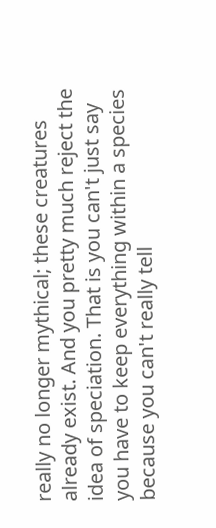really no longer mythical; these creatures already exist. And you pretty much reject the idea of speciation. That is you can't just say you have to keep everything within a species because you can't really tell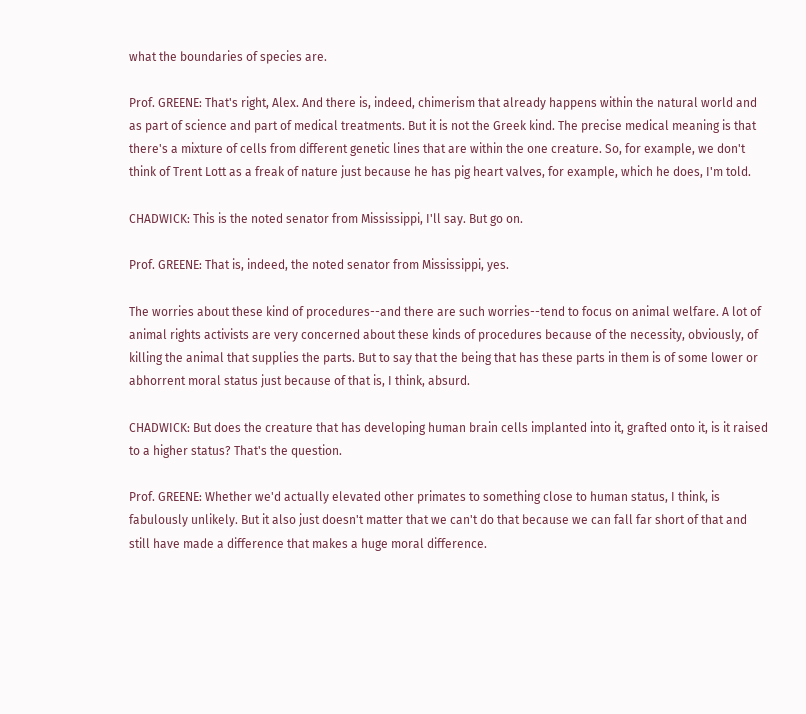what the boundaries of species are.

Prof. GREENE: That's right, Alex. And there is, indeed, chimerism that already happens within the natural world and as part of science and part of medical treatments. But it is not the Greek kind. The precise medical meaning is that there's a mixture of cells from different genetic lines that are within the one creature. So, for example, we don't think of Trent Lott as a freak of nature just because he has pig heart valves, for example, which he does, I'm told.

CHADWICK: This is the noted senator from Mississippi, I'll say. But go on.

Prof. GREENE: That is, indeed, the noted senator from Mississippi, yes.

The worries about these kind of procedures--and there are such worries--tend to focus on animal welfare. A lot of animal rights activists are very concerned about these kinds of procedures because of the necessity, obviously, of killing the animal that supplies the parts. But to say that the being that has these parts in them is of some lower or abhorrent moral status just because of that is, I think, absurd.

CHADWICK: But does the creature that has developing human brain cells implanted into it, grafted onto it, is it raised to a higher status? That's the question.

Prof. GREENE: Whether we'd actually elevated other primates to something close to human status, I think, is fabulously unlikely. But it also just doesn't matter that we can't do that because we can fall far short of that and still have made a difference that makes a huge moral difference.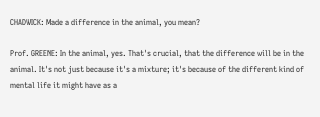CHADWICK: Made a difference in the animal, you mean?

Prof. GREENE: In the animal, yes. That's crucial, that the difference will be in the animal. It's not just because it's a mixture; it's because of the different kind of mental life it might have as a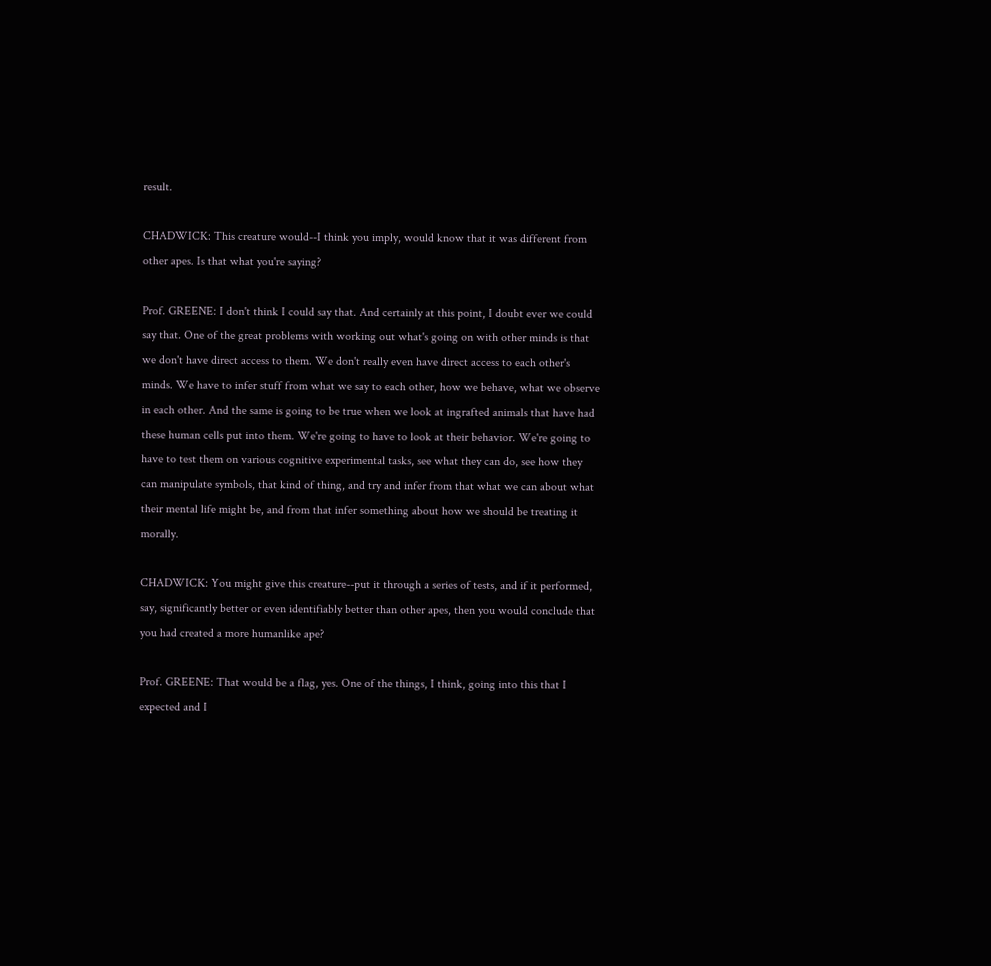result.

CHADWICK: This creature would--I think you imply, would know that it was different from other apes. Is that what you're saying?

Prof. GREENE: I don't think I could say that. And certainly at this point, I doubt ever we could say that. One of the great problems with working out what's going on with other minds is that we don't have direct access to them. We don't really even have direct access to each other's minds. We have to infer stuff from what we say to each other, how we behave, what we observe in each other. And the same is going to be true when we look at ingrafted animals that have had these human cells put into them. We're going to have to look at their behavior. We're going to have to test them on various cognitive experimental tasks, see what they can do, see how they can manipulate symbols, that kind of thing, and try and infer from that what we can about what their mental life might be, and from that infer something about how we should be treating it morally.

CHADWICK: You might give this creature--put it through a series of tests, and if it performed, say, significantly better or even identifiably better than other apes, then you would conclude that you had created a more humanlike ape?

Prof. GREENE: That would be a flag, yes. One of the things, I think, going into this that I expected and I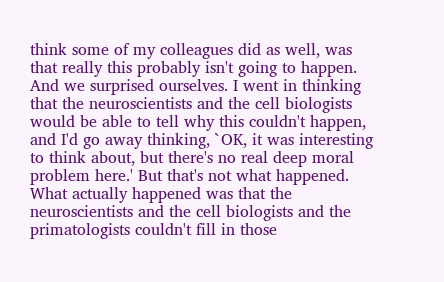think some of my colleagues did as well, was that really this probably isn't going to happen. And we surprised ourselves. I went in thinking that the neuroscientists and the cell biologists would be able to tell why this couldn't happen, and I'd go away thinking, `OK, it was interesting to think about, but there's no real deep moral problem here.' But that's not what happened. What actually happened was that the neuroscientists and the cell biologists and the primatologists couldn't fill in those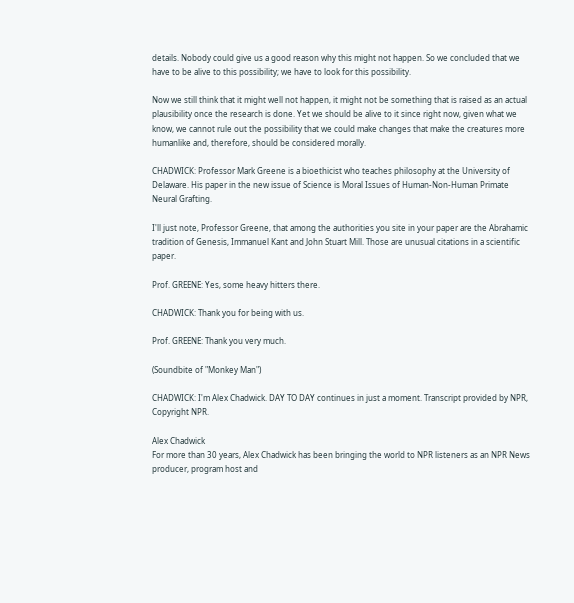details. Nobody could give us a good reason why this might not happen. So we concluded that we have to be alive to this possibility; we have to look for this possibility.

Now we still think that it might well not happen, it might not be something that is raised as an actual plausibility once the research is done. Yet we should be alive to it since right now, given what we know, we cannot rule out the possibility that we could make changes that make the creatures more humanlike and, therefore, should be considered morally.

CHADWICK: Professor Mark Greene is a bioethicist who teaches philosophy at the University of Delaware. His paper in the new issue of Science is Moral Issues of Human-Non-Human Primate Neural Grafting.

I'll just note, Professor Greene, that among the authorities you site in your paper are the Abrahamic tradition of Genesis, Immanuel Kant and John Stuart Mill. Those are unusual citations in a scientific paper.

Prof. GREENE: Yes, some heavy hitters there.

CHADWICK: Thank you for being with us.

Prof. GREENE: Thank you very much.

(Soundbite of "Monkey Man")

CHADWICK: I'm Alex Chadwick. DAY TO DAY continues in just a moment. Transcript provided by NPR, Copyright NPR.

Alex Chadwick
For more than 30 years, Alex Chadwick has been bringing the world to NPR listeners as an NPR News producer, program host and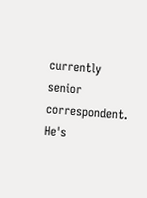currently senior correspondent. He's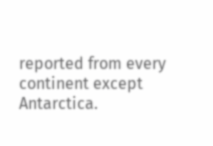reported from every continent except Antarctica.